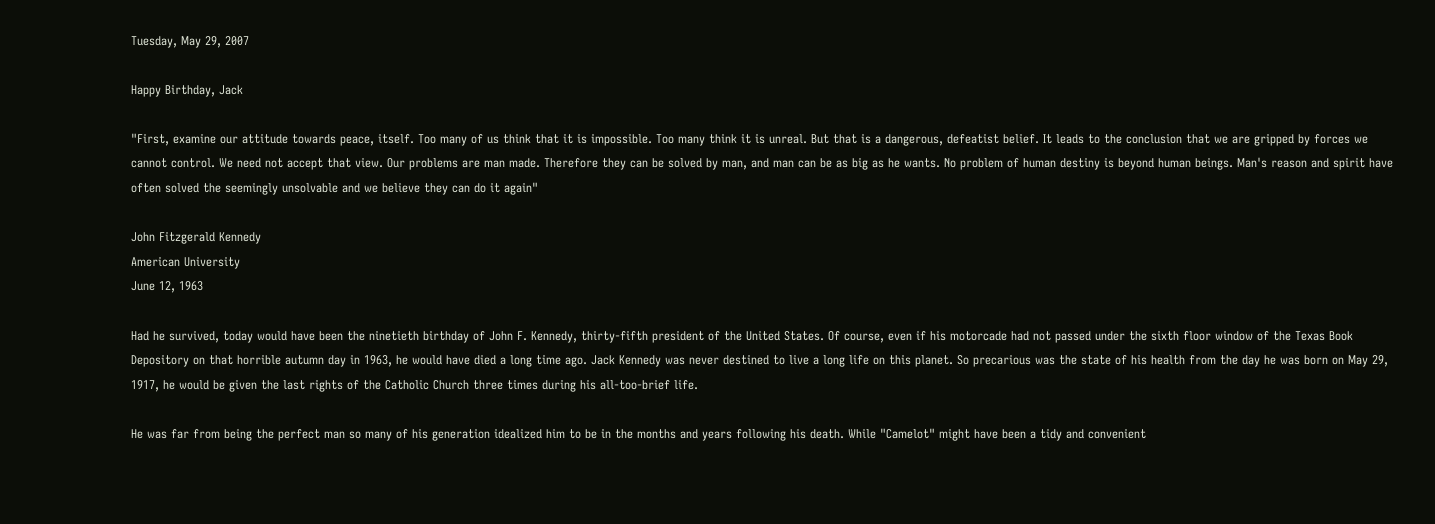Tuesday, May 29, 2007

Happy Birthday, Jack

"First, examine our attitude towards peace, itself. Too many of us think that it is impossible. Too many think it is unreal. But that is a dangerous, defeatist belief. It leads to the conclusion that we are gripped by forces we cannot control. We need not accept that view. Our problems are man made. Therefore they can be solved by man, and man can be as big as he wants. No problem of human destiny is beyond human beings. Man's reason and spirit have often solved the seemingly unsolvable and we believe they can do it again"

John Fitzgerald Kennedy
American University
June 12, 1963

Had he survived, today would have been the ninetieth birthday of John F. Kennedy, thirty-fifth president of the United States. Of course, even if his motorcade had not passed under the sixth floor window of the Texas Book Depository on that horrible autumn day in 1963, he would have died a long time ago. Jack Kennedy was never destined to live a long life on this planet. So precarious was the state of his health from the day he was born on May 29, 1917, he would be given the last rights of the Catholic Church three times during his all-too-brief life.

He was far from being the perfect man so many of his generation idealized him to be in the months and years following his death. While "Camelot" might have been a tidy and convenient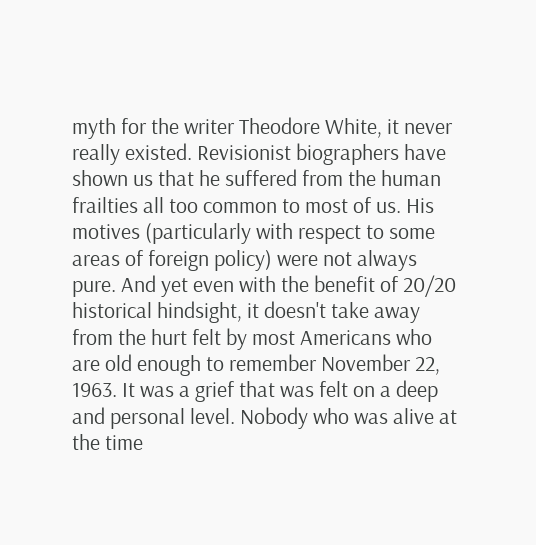myth for the writer Theodore White, it never really existed. Revisionist biographers have shown us that he suffered from the human frailties all too common to most of us. His motives (particularly with respect to some areas of foreign policy) were not always pure. And yet even with the benefit of 20/20 historical hindsight, it doesn't take away from the hurt felt by most Americans who are old enough to remember November 22, 1963. It was a grief that was felt on a deep and personal level. Nobody who was alive at the time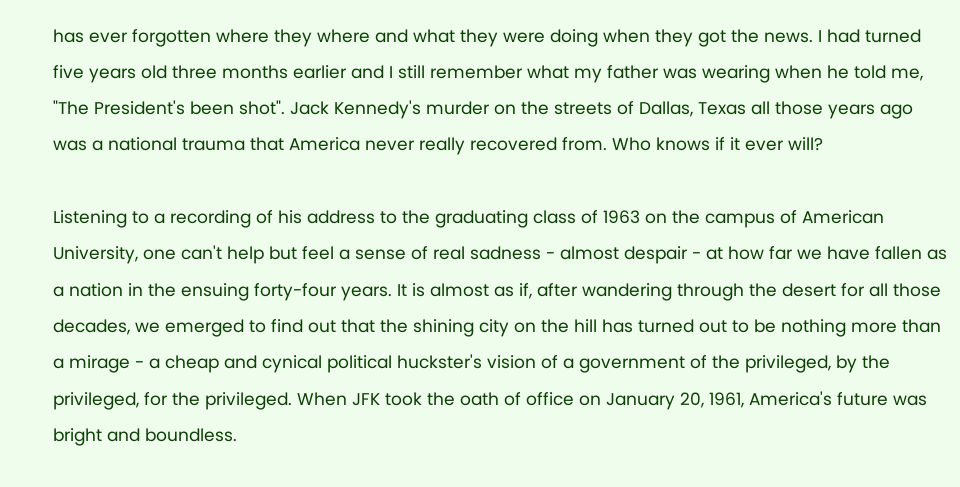has ever forgotten where they where and what they were doing when they got the news. I had turned five years old three months earlier and I still remember what my father was wearing when he told me, "The President's been shot". Jack Kennedy's murder on the streets of Dallas, Texas all those years ago was a national trauma that America never really recovered from. Who knows if it ever will?

Listening to a recording of his address to the graduating class of 1963 on the campus of American University, one can't help but feel a sense of real sadness - almost despair - at how far we have fallen as a nation in the ensuing forty-four years. It is almost as if, after wandering through the desert for all those decades, we emerged to find out that the shining city on the hill has turned out to be nothing more than a mirage - a cheap and cynical political huckster's vision of a government of the privileged, by the privileged, for the privileged. When JFK took the oath of office on January 20, 1961, America's future was bright and boundless.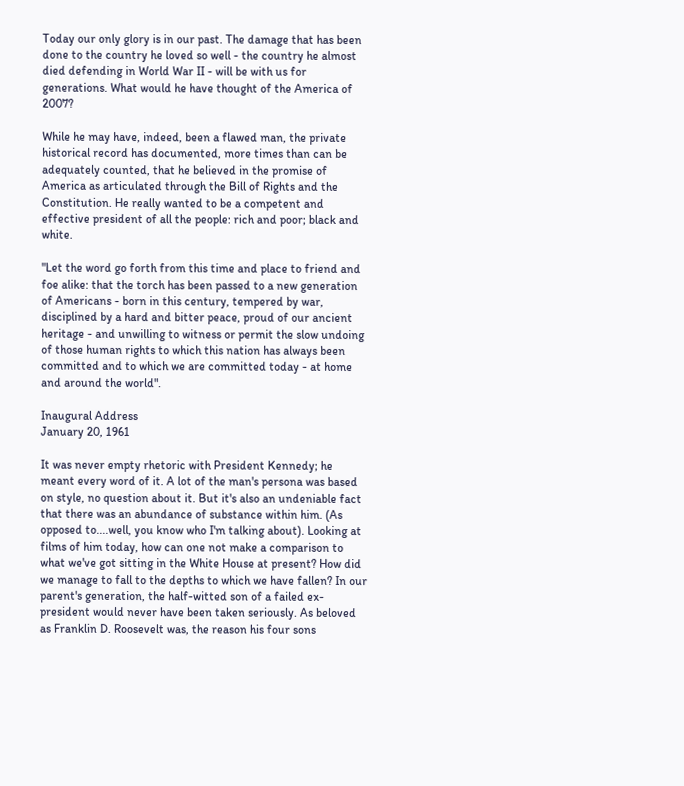Today our only glory is in our past. The damage that has been done to the country he loved so well - the country he almost died defending in World War II - will be with us for generations. What would he have thought of the America of 2007?

While he may have, indeed, been a flawed man, the private historical record has documented, more times than can be adequately counted, that he believed in the promise of America as articulated through the Bill of Rights and the Constitution. He really wanted to be a competent and effective president of all the people: rich and poor; black and white.

"Let the word go forth from this time and place to friend and foe alike: that the torch has been passed to a new generation of Americans - born in this century, tempered by war, disciplined by a hard and bitter peace, proud of our ancient heritage - and unwilling to witness or permit the slow undoing of those human rights to which this nation has always been committed and to which we are committed today - at home and around the world".

Inaugural Address
January 20, 1961

It was never empty rhetoric with President Kennedy; he meant every word of it. A lot of the man's persona was based on style, no question about it. But it's also an undeniable fact that there was an abundance of substance within him. (As opposed to....well, you know who I'm talking about). Looking at films of him today, how can one not make a comparison to what we've got sitting in the White House at present? How did we manage to fall to the depths to which we have fallen? In our parent's generation, the half-witted son of a failed ex-president would never have been taken seriously. As beloved as Franklin D. Roosevelt was, the reason his four sons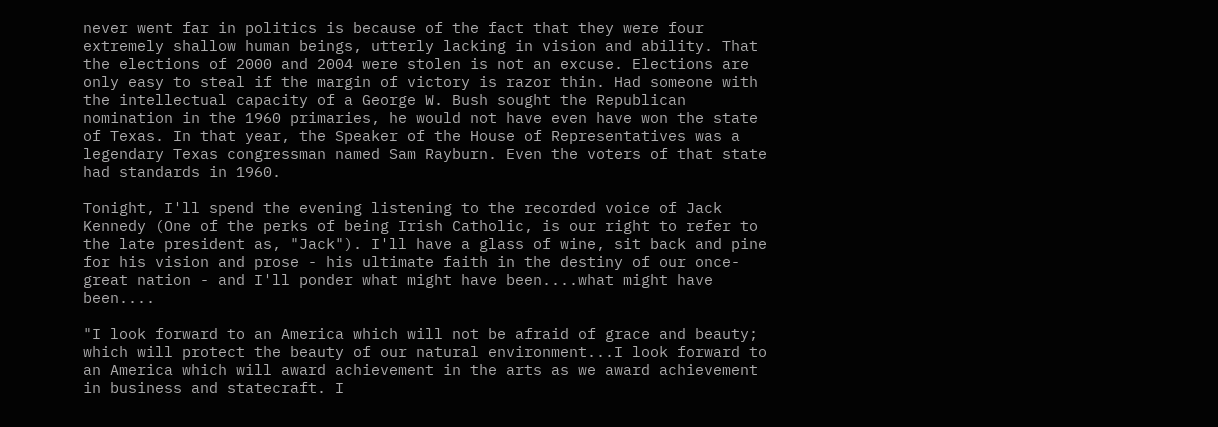never went far in politics is because of the fact that they were four extremely shallow human beings, utterly lacking in vision and ability. That the elections of 2000 and 2004 were stolen is not an excuse. Elections are only easy to steal if the margin of victory is razor thin. Had someone with the intellectual capacity of a George W. Bush sought the Republican nomination in the 1960 primaries, he would not have even have won the state of Texas. In that year, the Speaker of the House of Representatives was a legendary Texas congressman named Sam Rayburn. Even the voters of that state had standards in 1960.

Tonight, I'll spend the evening listening to the recorded voice of Jack Kennedy (One of the perks of being Irish Catholic, is our right to refer to the late president as, "Jack"). I'll have a glass of wine, sit back and pine for his vision and prose - his ultimate faith in the destiny of our once-great nation - and I'll ponder what might have been....what might have been....

"I look forward to an America which will not be afraid of grace and beauty; which will protect the beauty of our natural environment...I look forward to an America which will award achievement in the arts as we award achievement in business and statecraft. I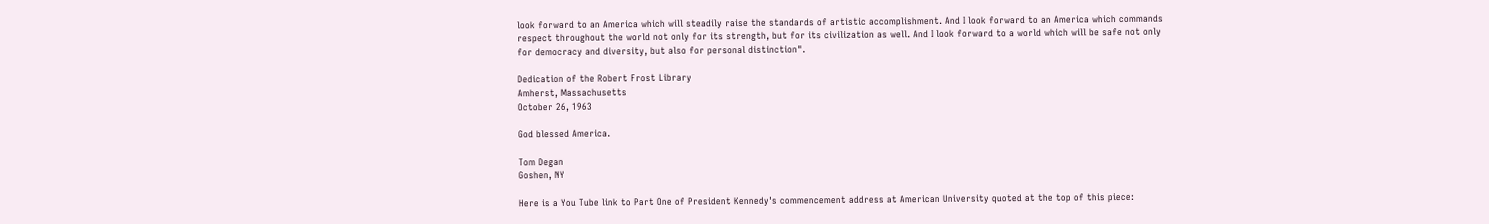look forward to an America which will steadily raise the standards of artistic accomplishment. And I look forward to an America which commands respect throughout the world not only for its strength, but for its civilization as well. And I look forward to a world which will be safe not only for democracy and diversity, but also for personal distinction".

Dedication of the Robert Frost Library
Amherst, Massachusetts
October 26, 1963

God blessed America.

Tom Degan
Goshen, NY

Here is a You Tube link to Part One of President Kennedy's commencement address at American University quoted at the top of this piece: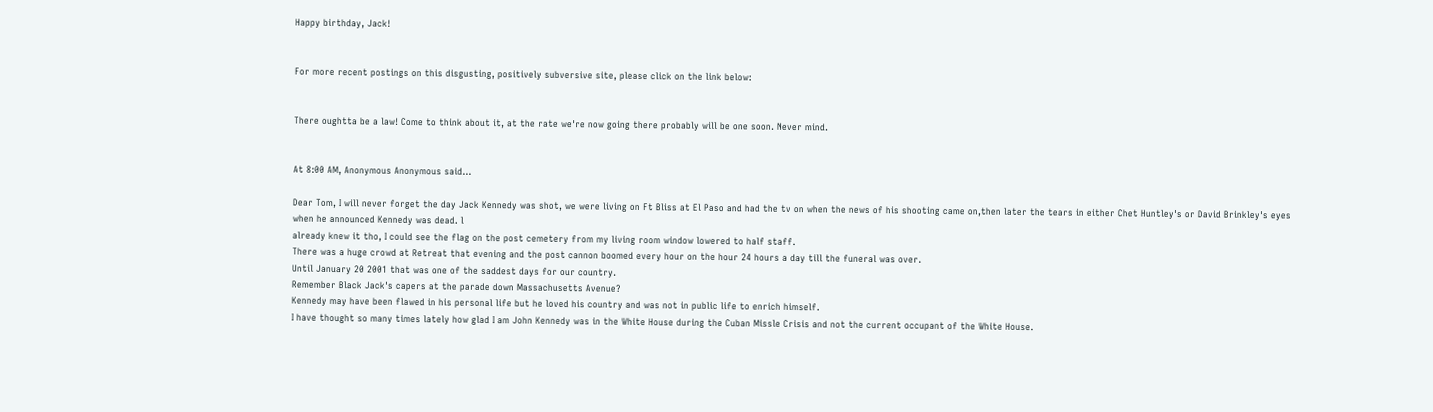Happy birthday, Jack!


For more recent postings on this disgusting, positively subversive site, please click on the link below:


There oughtta be a law! Come to think about it, at the rate we're now going there probably will be one soon. Never mind.


At 8:00 AM, Anonymous Anonymous said...

Dear Tom, I will never forget the day Jack Kennedy was shot, we were living on Ft Bliss at El Paso and had the tv on when the news of his shooting came on,then later the tears in either Chet Huntley's or David Brinkley's eyes when he announced Kennedy was dead. l
already knew it tho, I could see the flag on the post cemetery from my living room window lowered to half staff.
There was a huge crowd at Retreat that evening and the post cannon boomed every hour on the hour 24 hours a day till the funeral was over.
Until January 20 2001 that was one of the saddest days for our country.
Remember Black Jack's capers at the parade down Massachusetts Avenue?
Kennedy may have been flawed in his personal life but he loved his country and was not in public life to enrich himself.
I have thought so many times lately how glad I am John Kennedy was in the White House during the Cuban Missle Crisis and not the current occupant of the White House.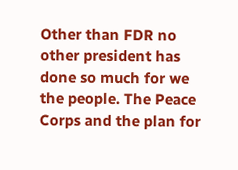Other than FDR no other president has done so much for we the people. The Peace Corps and the plan for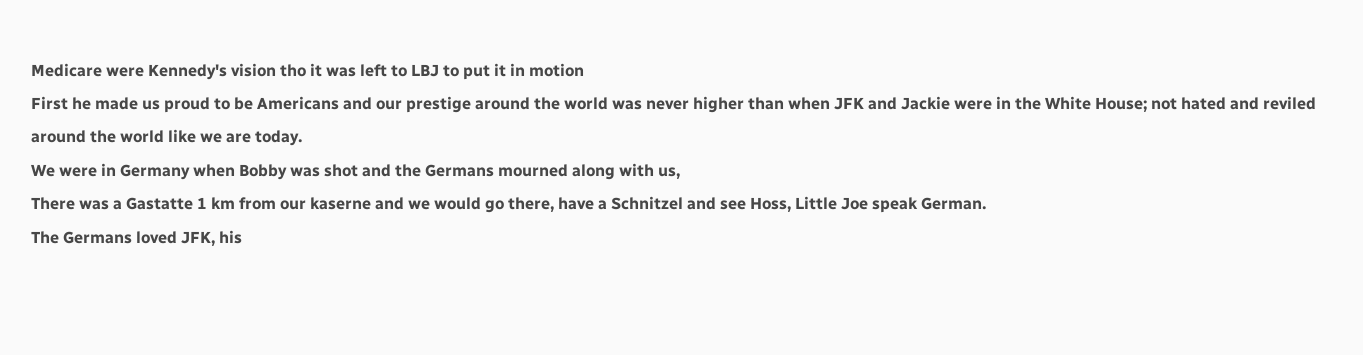Medicare were Kennedy's vision tho it was left to LBJ to put it in motion
First he made us proud to be Americans and our prestige around the world was never higher than when JFK and Jackie were in the White House; not hated and reviled around the world like we are today.
We were in Germany when Bobby was shot and the Germans mourned along with us,
There was a Gastatte 1 km from our kaserne and we would go there, have a Schnitzel and see Hoss, Little Joe speak German.
The Germans loved JFK, his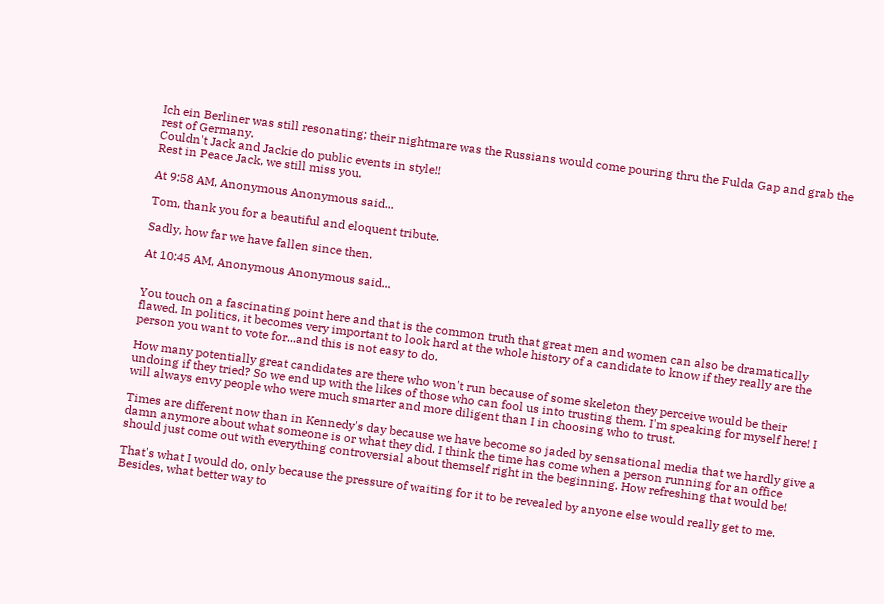Ich ein Berliner was still resonating; their nightmare was the Russians would come pouring thru the Fulda Gap and grab the rest of Germany.
Couldn't Jack and Jackie do public events in style!!
Rest in Peace Jack, we still miss you.

At 9:58 AM, Anonymous Anonymous said...

Tom, thank you for a beautiful and eloquent tribute.

Sadly, how far we have fallen since then.

At 10:45 AM, Anonymous Anonymous said...


You touch on a fascinating point here and that is the common truth that great men and women can also be dramatically flawed. In politics, it becomes very important to look hard at the whole history of a candidate to know if they really are the person you want to vote for...and this is not easy to do.

How many potentially great candidates are there who won't run because of some skeleton they perceive would be their undoing if they tried? So we end up with the likes of those who can fool us into trusting them. I'm speaking for myself here! I will always envy people who were much smarter and more diligent than I in choosing who to trust.

Times are different now than in Kennedy's day because we have become so jaded by sensational media that we hardly give a damn anymore about what someone is or what they did. I think the time has come when a person running for an office should just come out with everything controversial about themself right in the beginning. How refreshing that would be!

That's what I would do, only because the pressure of waiting for it to be revealed by anyone else would really get to me. Besides, what better way to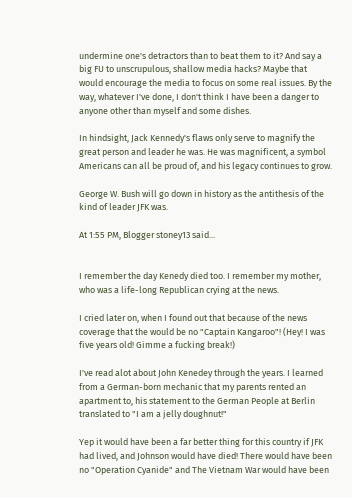undermine one's detractors than to beat them to it? And say a big FU to unscrupulous, shallow media hacks? Maybe that would encourage the media to focus on some real issues. By the way, whatever I've done, I don't think I have been a danger to anyone other than myself and some dishes.

In hindsight, Jack Kennedy's flaws only serve to magnify the great person and leader he was. He was magnificent, a symbol Americans can all be proud of, and his legacy continues to grow.

George W. Bush will go down in history as the antithesis of the kind of leader JFK was.

At 1:55 PM, Blogger stoney13 said...


I remember the day Kenedy died too. I remember my mother, who was a life-long Republican crying at the news.

I cried later on, when I found out that because of the news coverage that the would be no "Captain Kangaroo"! (Hey! I was five years old! Gimme a fucking break!)

I've read alot about John Kenedey through the years. I learned from a German-born mechanic that my parents rented an apartment to, his statement to the German People at Berlin translated to "I am a jelly doughnut!"

Yep it would have been a far better thing for this country if JFK had lived, and Johnson would have died! There would have been no "Operation Cyanide" and The Vietnam War would have been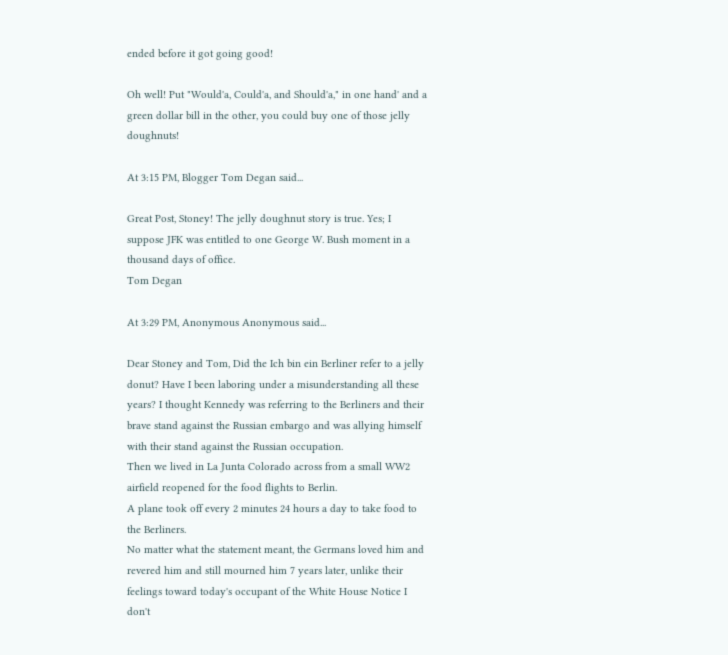ended before it got going good!

Oh well! Put "Would'a, Could'a, and Should'a," in one hand' and a green dollar bill in the other, you could buy one of those jelly doughnuts!

At 3:15 PM, Blogger Tom Degan said...

Great Post, Stoney! The jelly doughnut story is true. Yes; I suppose JFK was entitled to one George W. Bush moment in a thousand days of office.
Tom Degan

At 3:29 PM, Anonymous Anonymous said...

Dear Stoney and Tom, Did the Ich bin ein Berliner refer to a jelly donut? Have I been laboring under a misunderstanding all these years? I thought Kennedy was referring to the Berliners and their brave stand against the Russian embargo and was allying himself with their stand against the Russian occupation.
Then we lived in La Junta Colorado across from a small WW2 airfield reopened for the food flights to Berlin.
A plane took off every 2 minutes 24 hours a day to take food to the Berliners.
No matter what the statement meant, the Germans loved him and revered him and still mourned him 7 years later, unlike their feelings toward today's occupant of the White House Notice I don't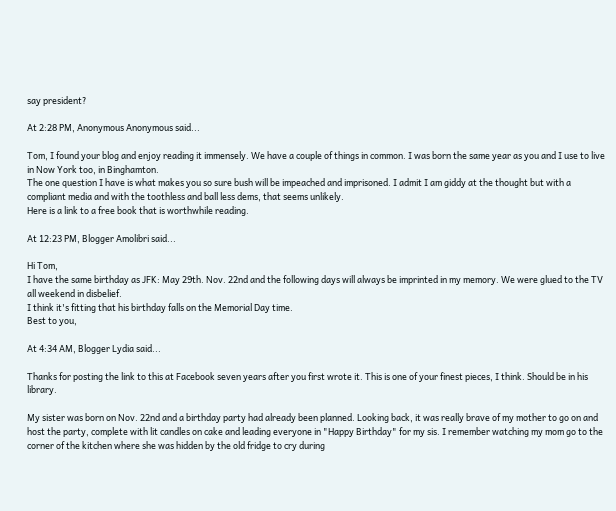say president?

At 2:28 PM, Anonymous Anonymous said...

Tom, I found your blog and enjoy reading it immensely. We have a couple of things in common. I was born the same year as you and I use to live in Now York too, in Binghamton.
The one question I have is what makes you so sure bush will be impeached and imprisoned. I admit I am giddy at the thought but with a compliant media and with the toothless and ball less dems, that seems unlikely.
Here is a link to a free book that is worthwhile reading.

At 12:23 PM, Blogger Amolibri said...

Hi Tom,
I have the same birthday as JFK: May 29th. Nov. 22nd and the following days will always be imprinted in my memory. We were glued to the TV all weekend in disbelief.
I think it's fitting that his birthday falls on the Memorial Day time.
Best to you,

At 4:34 AM, Blogger Lydia said...

Thanks for posting the link to this at Facebook seven years after you first wrote it. This is one of your finest pieces, I think. Should be in his library.

My sister was born on Nov. 22nd and a birthday party had already been planned. Looking back, it was really brave of my mother to go on and host the party, complete with lit candles on cake and leading everyone in "Happy Birthday" for my sis. I remember watching my mom go to the corner of the kitchen where she was hidden by the old fridge to cry during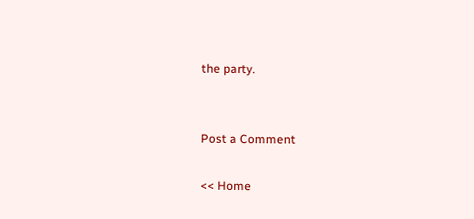the party.


Post a Comment

<< Home